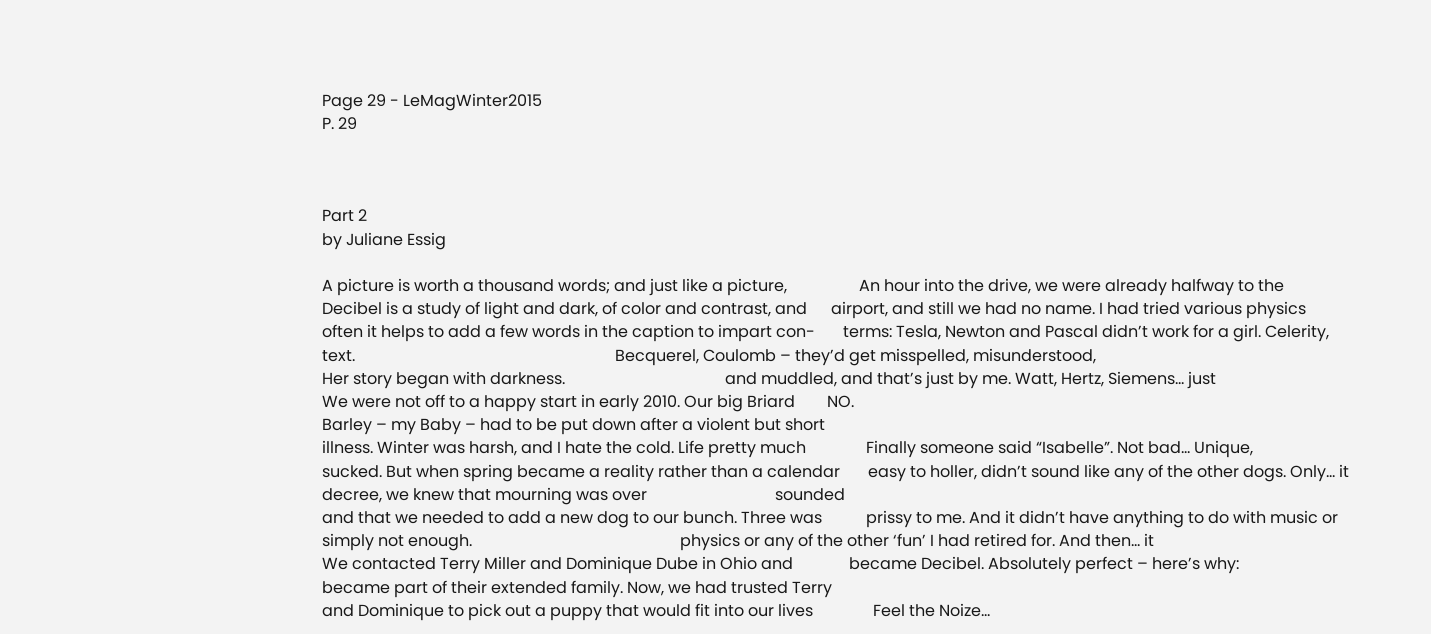Page 29 - LeMagWinter2015
P. 29



Part 2
by Juliane Essig

A picture is worth a thousand words; and just like a picture,                  An hour into the drive, we were already halfway to the
Decibel is a study of light and dark, of color and contrast, and      airport, and still we had no name. I had tried various physics
often it helps to add a few words in the caption to impart con-       terms: Tesla, Newton and Pascal didn’t work for a girl. Celerity,
text.                                                                 Becquerel, Coulomb – they’d get misspelled, misunderstood,
Her story began with darkness.                                        and muddled, and that’s just by me. Watt, Hertz, Siemens… just
We were not off to a happy start in early 2010. Our big Briard        NO.
Barley – my Baby – had to be put down after a violent but short
illness. Winter was harsh, and I hate the cold. Life pretty much               Finally someone said “Isabelle”. Not bad… Unique,
sucked. But when spring became a reality rather than a calendar       easy to holler, didn’t sound like any of the other dogs. Only… it
decree, we knew that mourning was over                                sounded
and that we needed to add a new dog to our bunch. Three was           prissy to me. And it didn’t have anything to do with music or
simply not enough.                                                    physics or any of the other ‘fun’ I had retired for. And then… it
We contacted Terry Miller and Dominique Dube in Ohio and              became Decibel. Absolutely perfect – here’s why:
became part of their extended family. Now, we had trusted Terry
and Dominique to pick out a puppy that would fit into our lives               Feel the Noize…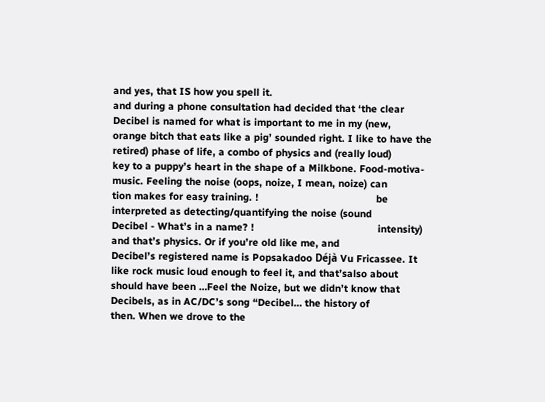and yes, that IS how you spell it.
and during a phone consultation had decided that ‘the clear           Decibel is named for what is important to me in my (new,
orange bitch that eats like a pig’ sounded right. I like to have the  retired) phase of life, a combo of physics and (really loud)
key to a puppy’s heart in the shape of a Milkbone. Food-motiva-       music. Feeling the noise (oops, noize, I mean, noize) can
tion makes for easy training. !                                       be interpreted as detecting/quantifying the noise (sound
Decibel - What’s in a name? !                                         intensity) and that’s physics. Or if you’re old like me, and
Decibel’s registered name is Popsakadoo Déjà Vu Fricassee. It         like rock music loud enough to feel it, and that’salso about
should have been …Feel the Noize, but we didn’t know that             Decibels, as in AC/DC’s song “Decibel… the history of
then. When we drove to the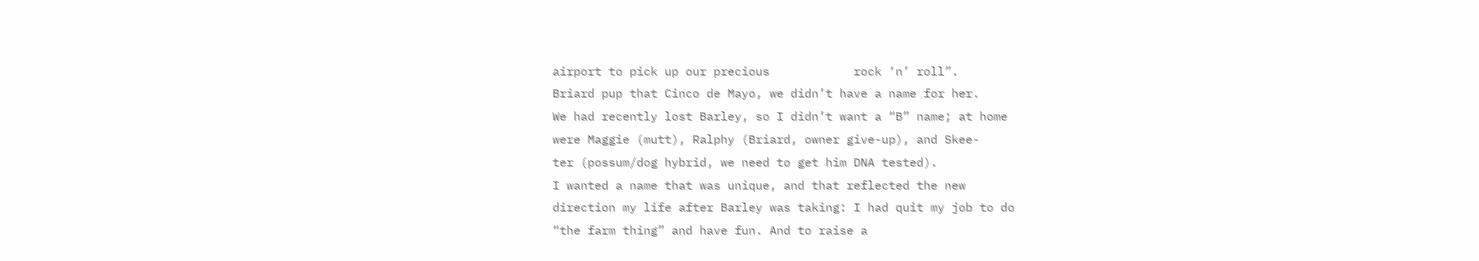airport to pick up our precious            rock ‘n’ roll”.
Briard pup that Cinco de Mayo, we didn’t have a name for her.
We had recently lost Barley, so I didn’t want a “B” name; at home
were Maggie (mutt), Ralphy (Briard, owner give-up), and Skee-
ter (possum/dog hybrid, we need to get him DNA tested).
I wanted a name that was unique, and that reflected the new
direction my life after Barley was taking: I had quit my job to do
“the farm thing” and have fun. And to raise a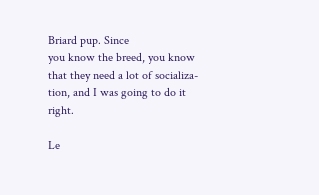Briard pup. Since
you know the breed, you know that they need a lot of socializa-
tion, and I was going to do it right.

Le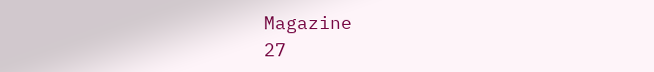Magazine                                                           27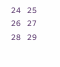24   25   26   27   28   29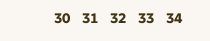30   31   32   33   34